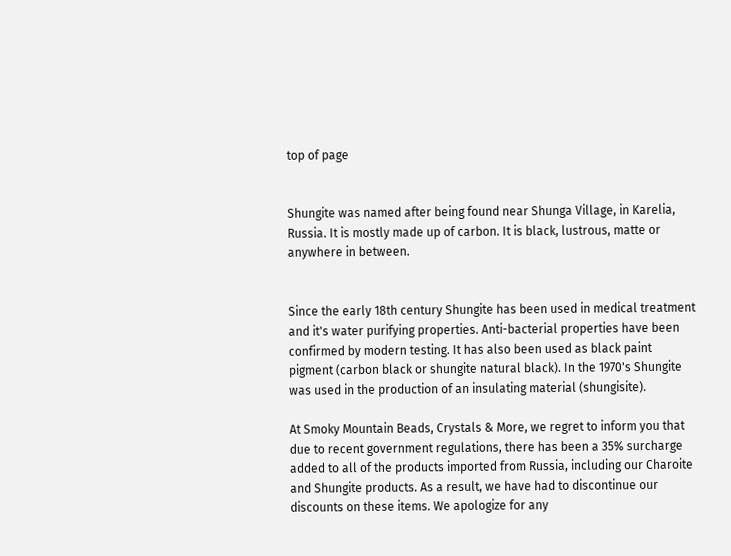top of page


Shungite was named after being found near Shunga Village, in Karelia, Russia. It is mostly made up of carbon. It is black, lustrous, matte or anywhere in between.


Since the early 18th century Shungite has been used in medical treatment and it's water purifying properties. Anti-bacterial properties have been confirmed by modern testing. It has also been used as black paint pigment (carbon black or shungite natural black). In the 1970's Shungite was used in the production of an insulating material (shungisite).

At Smoky Mountain Beads, Crystals & More, we regret to inform you that due to recent government regulations, there has been a 35% surcharge added to all of the products imported from Russia, including our Charoite and Shungite products. As a result, we have had to discontinue our discounts on these items. We apologize for any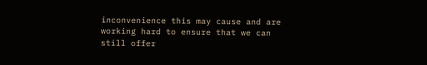inconvenience this may cause and are working hard to ensure that we can still offer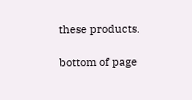these products.

bottom of page